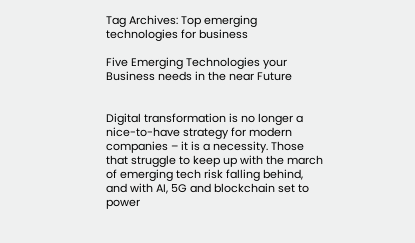Tag Archives: Top emerging technologies for business

Five Emerging Technologies your Business needs in the near Future


Digital transformation is no longer a nice-to-have strategy for modern companies – it is a necessity. Those that struggle to keep up with the march of emerging tech risk falling behind, and with AI, 5G and blockchain set to power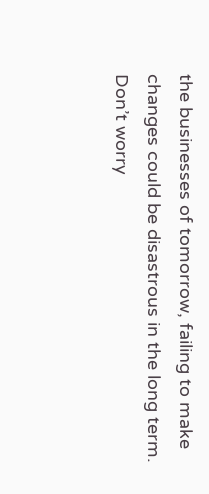the businesses of tomorrow, failing to make changes could be disastrous in the long term.  Don’t worry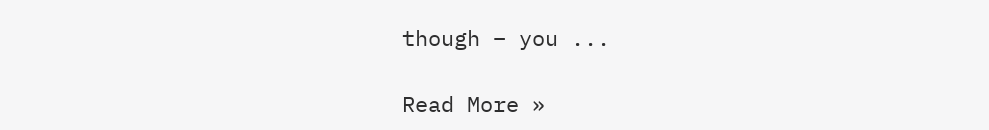though – you ...

Read More »